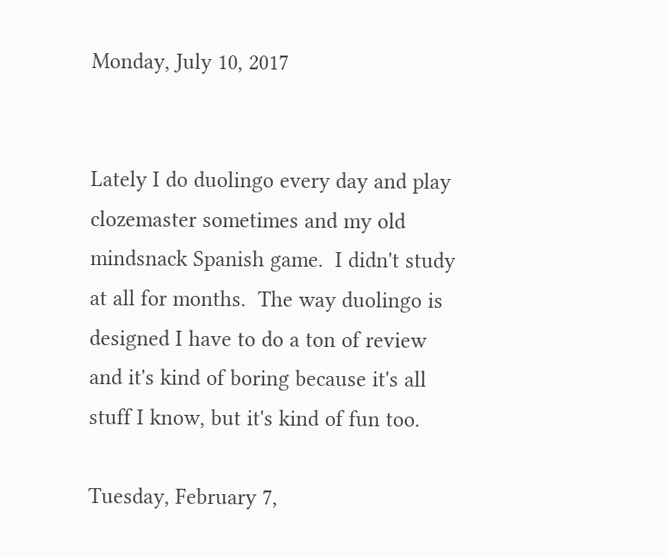Monday, July 10, 2017


Lately I do duolingo every day and play clozemaster sometimes and my old mindsnack Spanish game.  I didn't study at all for months.  The way duolingo is designed I have to do a ton of review and it's kind of boring because it's all stuff I know, but it's kind of fun too.

Tuesday, February 7,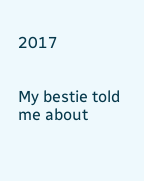2017


My bestie told me about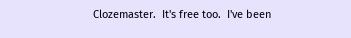Clozemaster.  It's free too.  I've been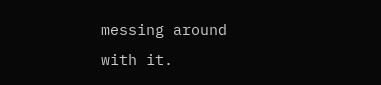messing around with it.